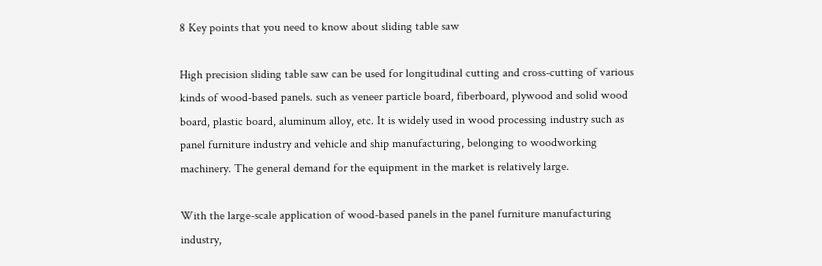8 Key points that you need to know about sliding table saw

High precision sliding table saw can be used for longitudinal cutting and cross-cutting of various kinds of wood-based panels. such as veneer particle board, fiberboard, plywood and solid wood board, plastic board, aluminum alloy, etc. It is widely used in wood processing industry such as panel furniture industry and vehicle and ship manufacturing, belonging to woodworking machinery. The general demand for the equipment in the market is relatively large.

With the large-scale application of wood-based panels in the panel furniture manufacturing industry,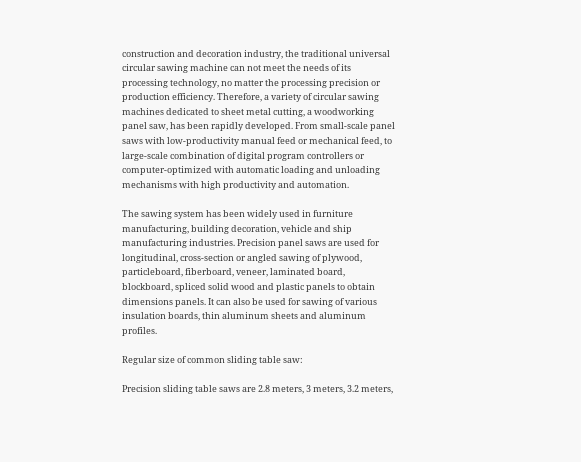construction and decoration industry, the traditional universal circular sawing machine can not meet the needs of its processing technology, no matter the processing precision or production efficiency. Therefore, a variety of circular sawing machines dedicated to sheet metal cutting, a woodworking panel saw, has been rapidly developed. From small-scale panel saws with low-productivity manual feed or mechanical feed, to large-scale combination of digital program controllers or computer-optimized with automatic loading and unloading mechanisms with high productivity and automation.

The sawing system has been widely used in furniture manufacturing, building decoration, vehicle and ship manufacturing industries. Precision panel saws are used for longitudinal, cross-section or angled sawing of plywood, particleboard, fiberboard, veneer, laminated board, blockboard, spliced solid wood and plastic panels to obtain dimensions panels. It can also be used for sawing of various insulation boards, thin aluminum sheets and aluminum profiles.

Regular size of common sliding table saw:

Precision sliding table saws are 2.8 meters, 3 meters, 3.2 meters,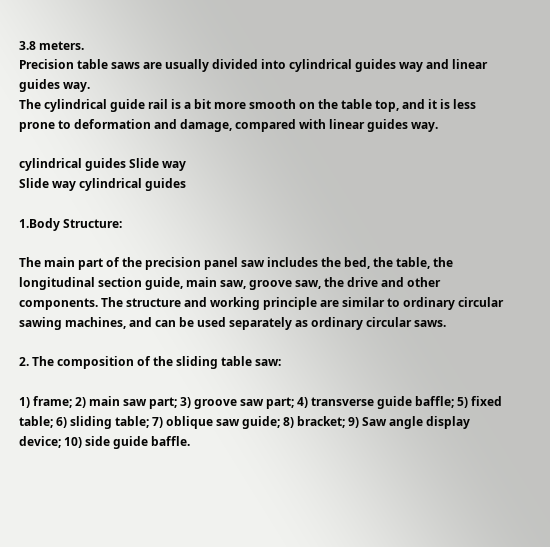3.8 meters.
Precision table saws are usually divided into cylindrical guides way and linear guides way.
The cylindrical guide rail is a bit more smooth on the table top, and it is less prone to deformation and damage, compared with linear guides way.

cylindrical guides Slide way
Slide way cylindrical guides

1.Body Structure:

The main part of the precision panel saw includes the bed, the table, the longitudinal section guide, main saw, groove saw, the drive and other components. The structure and working principle are similar to ordinary circular sawing machines, and can be used separately as ordinary circular saws.

2. The composition of the sliding table saw:

1) frame; 2) main saw part; 3) groove saw part; 4) transverse guide baffle; 5) fixed table; 6) sliding table; 7) oblique saw guide; 8) bracket; 9) Saw angle display device; 10) side guide baffle.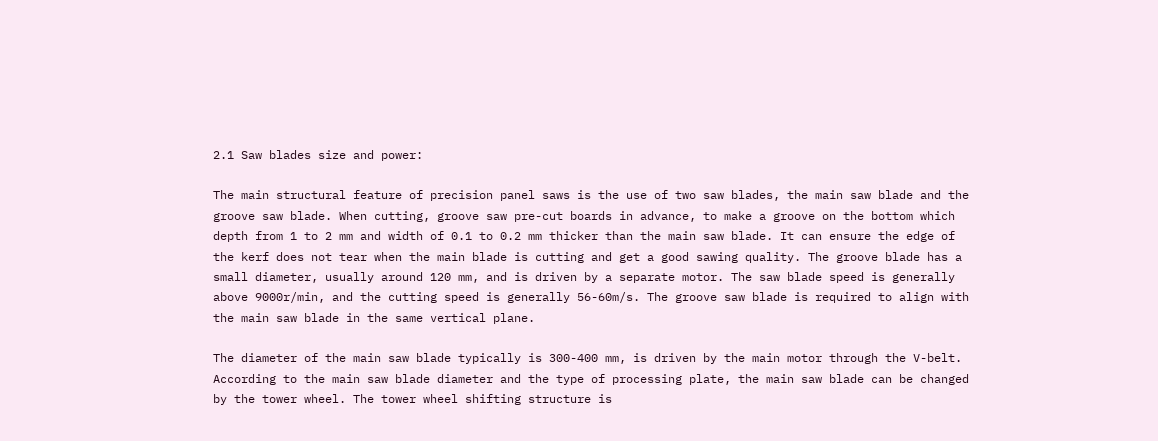2.1 Saw blades size and power:

The main structural feature of precision panel saws is the use of two saw blades, the main saw blade and the groove saw blade. When cutting, groove saw pre-cut boards in advance, to make a groove on the bottom which depth from 1 to 2 mm and width of 0.1 to 0.2 mm thicker than the main saw blade. It can ensure the edge of the kerf does not tear when the main blade is cutting and get a good sawing quality. The groove blade has a small diameter, usually around 120 mm, and is driven by a separate motor. The saw blade speed is generally above 9000r/min, and the cutting speed is generally 56-60m/s. The groove saw blade is required to align with the main saw blade in the same vertical plane.

The diameter of the main saw blade typically is 300-400 mm, is driven by the main motor through the V-belt. According to the main saw blade diameter and the type of processing plate, the main saw blade can be changed by the tower wheel. The tower wheel shifting structure is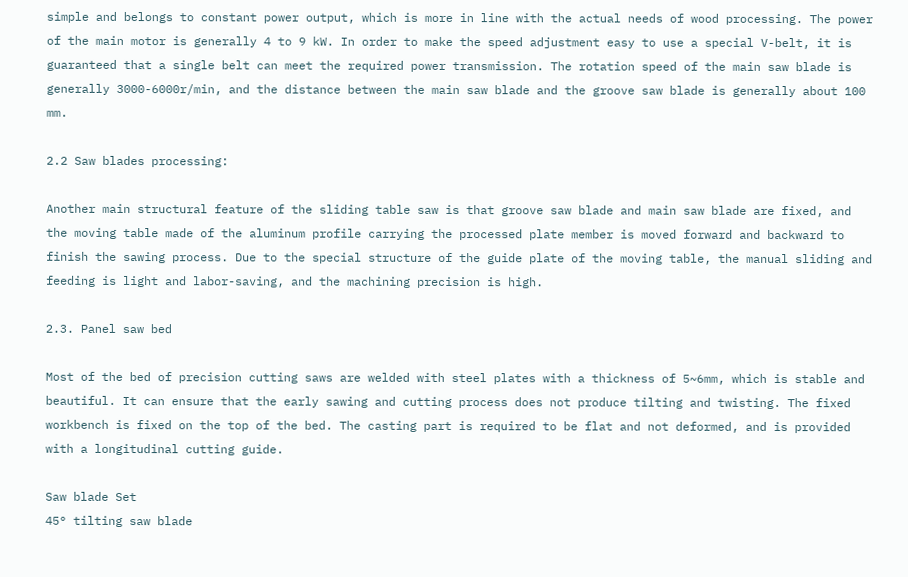simple and belongs to constant power output, which is more in line with the actual needs of wood processing. The power of the main motor is generally 4 to 9 kW. In order to make the speed adjustment easy to use a special V-belt, it is guaranteed that a single belt can meet the required power transmission. The rotation speed of the main saw blade is generally 3000-6000r/min, and the distance between the main saw blade and the groove saw blade is generally about 100 mm.

2.2 Saw blades processing:

Another main structural feature of the sliding table saw is that groove saw blade and main saw blade are fixed, and the moving table made of the aluminum profile carrying the processed plate member is moved forward and backward to finish the sawing process. Due to the special structure of the guide plate of the moving table, the manual sliding and feeding is light and labor-saving, and the machining precision is high.

2.3. Panel saw bed

Most of the bed of precision cutting saws are welded with steel plates with a thickness of 5~6mm, which is stable and beautiful. It can ensure that the early sawing and cutting process does not produce tilting and twisting. The fixed workbench is fixed on the top of the bed. The casting part is required to be flat and not deformed, and is provided with a longitudinal cutting guide.

Saw blade Set
45° tilting saw blade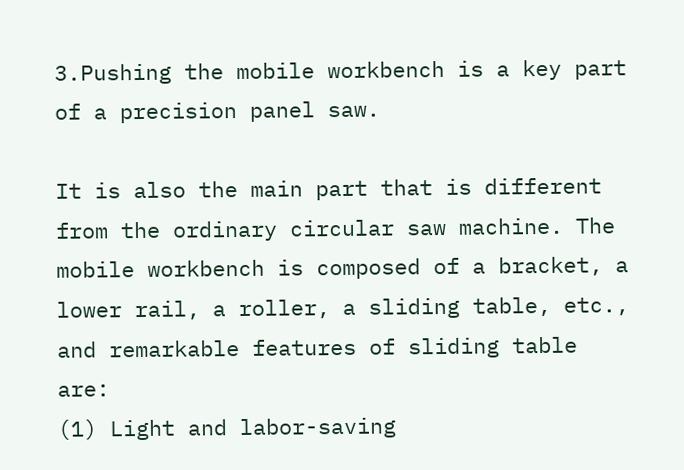3.Pushing the mobile workbench is a key part of a precision panel saw.

It is also the main part that is different from the ordinary circular saw machine. The mobile workbench is composed of a bracket, a lower rail, a roller, a sliding table, etc., and remarkable features of sliding table are:
(1) Light and labor-saving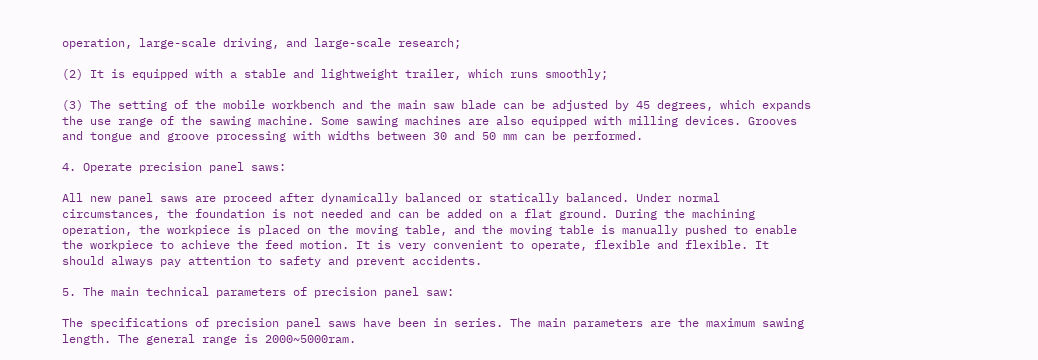operation, large-scale driving, and large-scale research;

(2) It is equipped with a stable and lightweight trailer, which runs smoothly;

(3) The setting of the mobile workbench and the main saw blade can be adjusted by 45 degrees, which expands the use range of the sawing machine. Some sawing machines are also equipped with milling devices. Grooves and tongue and groove processing with widths between 30 and 50 mm can be performed.

4. Operate precision panel saws:

All new panel saws are proceed after dynamically balanced or statically balanced. Under normal circumstances, the foundation is not needed and can be added on a flat ground. During the machining operation, the workpiece is placed on the moving table, and the moving table is manually pushed to enable the workpiece to achieve the feed motion. It is very convenient to operate, flexible and flexible. It should always pay attention to safety and prevent accidents.

5. The main technical parameters of precision panel saw:

The specifications of precision panel saws have been in series. The main parameters are the maximum sawing length. The general range is 2000~5000ram.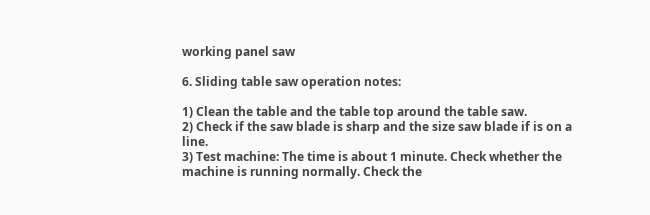working panel saw

6. Sliding table saw operation notes:

1) Clean the table and the table top around the table saw.
2) Check if the saw blade is sharp and the size saw blade if is on a line.
3) Test machine: The time is about 1 minute. Check whether the machine is running normally. Check the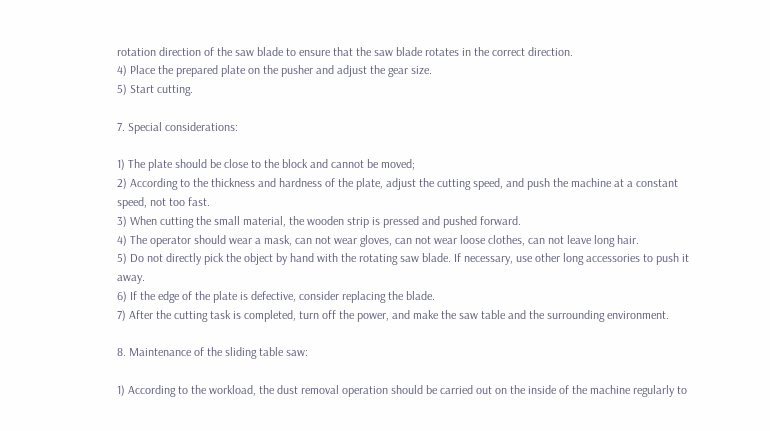rotation direction of the saw blade to ensure that the saw blade rotates in the correct direction.
4) Place the prepared plate on the pusher and adjust the gear size.
5) Start cutting.

7. Special considerations:

1) The plate should be close to the block and cannot be moved;
2) According to the thickness and hardness of the plate, adjust the cutting speed, and push the machine at a constant speed, not too fast.
3) When cutting the small material, the wooden strip is pressed and pushed forward.
4) The operator should wear a mask, can not wear gloves, can not wear loose clothes, can not leave long hair.
5) Do not directly pick the object by hand with the rotating saw blade. If necessary, use other long accessories to push it away.
6) If the edge of the plate is defective, consider replacing the blade.
7) After the cutting task is completed, turn off the power, and make the saw table and the surrounding environment.

8. Maintenance of the sliding table saw:

1) According to the workload, the dust removal operation should be carried out on the inside of the machine regularly to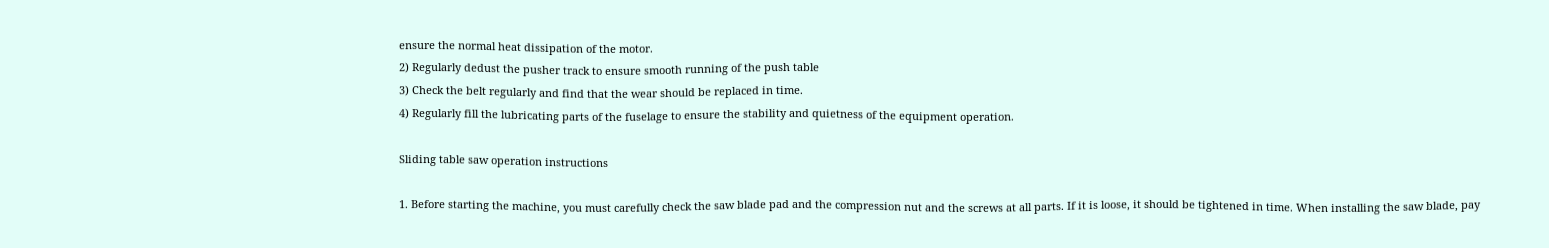ensure the normal heat dissipation of the motor.
2) Regularly dedust the pusher track to ensure smooth running of the push table
3) Check the belt regularly and find that the wear should be replaced in time.
4) Regularly fill the lubricating parts of the fuselage to ensure the stability and quietness of the equipment operation.

Sliding table saw operation instructions

1. Before starting the machine, you must carefully check the saw blade pad and the compression nut and the screws at all parts. If it is loose, it should be tightened in time. When installing the saw blade, pay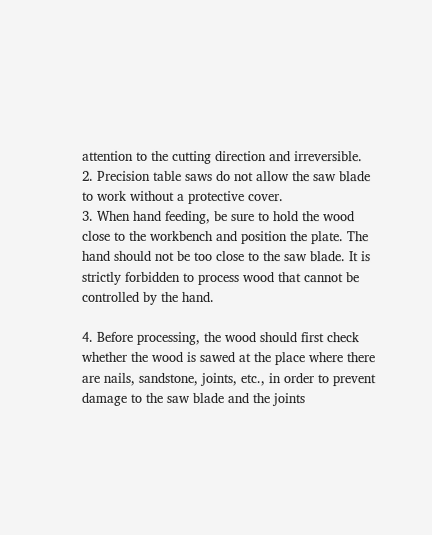attention to the cutting direction and irreversible.
2. Precision table saws do not allow the saw blade to work without a protective cover.
3. When hand feeding, be sure to hold the wood close to the workbench and position the plate. The hand should not be too close to the saw blade. It is strictly forbidden to process wood that cannot be controlled by the hand.

4. Before processing, the wood should first check whether the wood is sawed at the place where there are nails, sandstone, joints, etc., in order to prevent damage to the saw blade and the joints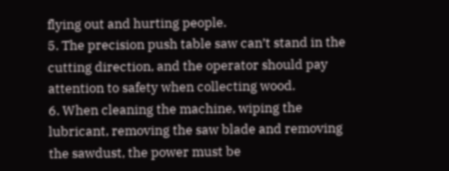flying out and hurting people.
5. The precision push table saw can’t stand in the cutting direction, and the operator should pay attention to safety when collecting wood.
6. When cleaning the machine, wiping the lubricant, removing the saw blade and removing the sawdust, the power must be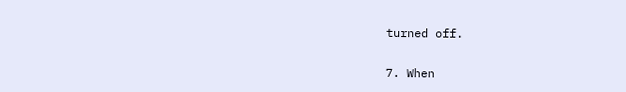turned off.

7. When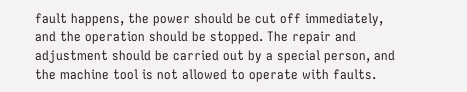fault happens, the power should be cut off immediately, and the operation should be stopped. The repair and adjustment should be carried out by a special person, and the machine tool is not allowed to operate with faults.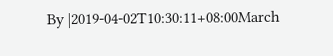By |2019-04-02T10:30:11+08:00March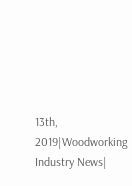13th, 2019|Woodworking Industry News|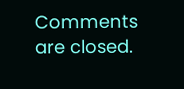Comments are closed.